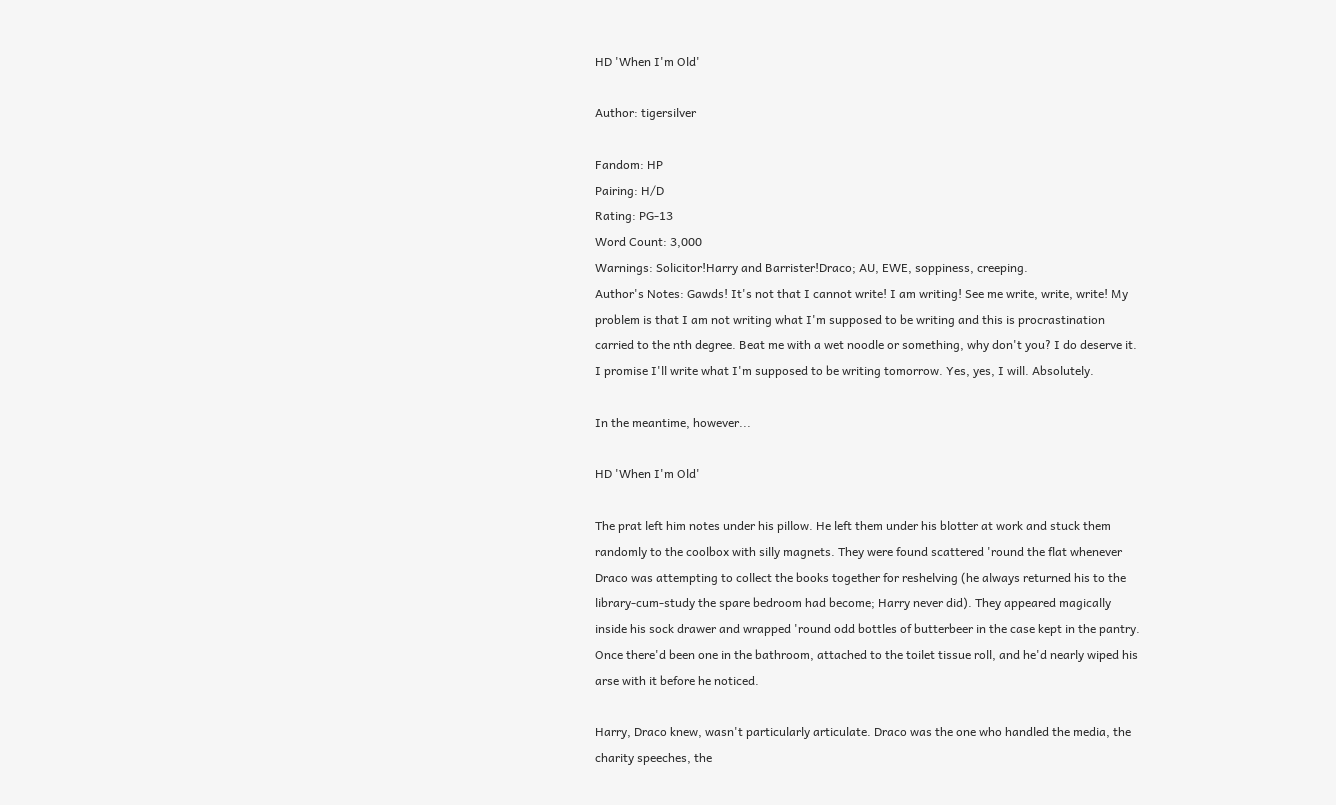HD 'When I'm Old'

Author: tigersilver

Fandom: HP
Pairing: H/D
Rating: PG-13
Word Count: 3,000
Warnings: Solicitor!Harry and Barrister!Draco; AU, EWE, soppiness, creeping.
Author's Notes: Gawds! It's not that I cannot write! I am writing! See me write, write, write! My problem is that I am not writing what I'm supposed to be writing and this is procrastination carried to the nth degree. Beat me with a wet noodle or something, why don't you? I do deserve it.
I promise I'll write what I'm supposed to be writing tomorrow. Yes, yes, I will. Absolutely.

In the meantime, however...

HD 'When I'm Old'

The prat left him notes under his pillow. He left them under his blotter at work and stuck them randomly to the coolbox with silly magnets. They were found scattered 'round the flat whenever Draco was attempting to collect the books together for reshelving (he always returned his to the library-cum-study the spare bedroom had become; Harry never did). They appeared magically inside his sock drawer and wrapped 'round odd bottles of butterbeer in the case kept in the pantry. Once there'd been one in the bathroom, attached to the toilet tissue roll, and he'd nearly wiped his arse with it before he noticed.

Harry, Draco knew, wasn't particularly articulate. Draco was the one who handled the media, the charity speeches, the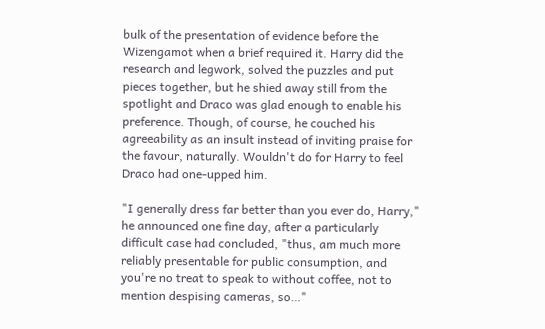bulk of the presentation of evidence before the Wizengamot when a brief required it. Harry did the research and legwork, solved the puzzles and put pieces together, but he shied away still from the spotlight and Draco was glad enough to enable his preference. Though, of course, he couched his agreeability as an insult instead of inviting praise for the favour, naturally. Wouldn't do for Harry to feel Draco had one-upped him.

"I generally dress far better than you ever do, Harry," he announced one fine day, after a particularly difficult case had concluded, "thus, am much more reliably presentable for public consumption, and you're no treat to speak to without coffee, not to mention despising cameras, so…"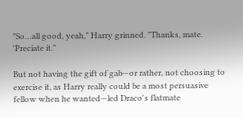"So…all good, yeah," Harry grinned. "Thanks, mate. 'Preciate it."

But not having the gift of gab—or rather, not choosing to exercise it, as Harry really could be a most persuasive fellow when he wanted—led Draco's flatmate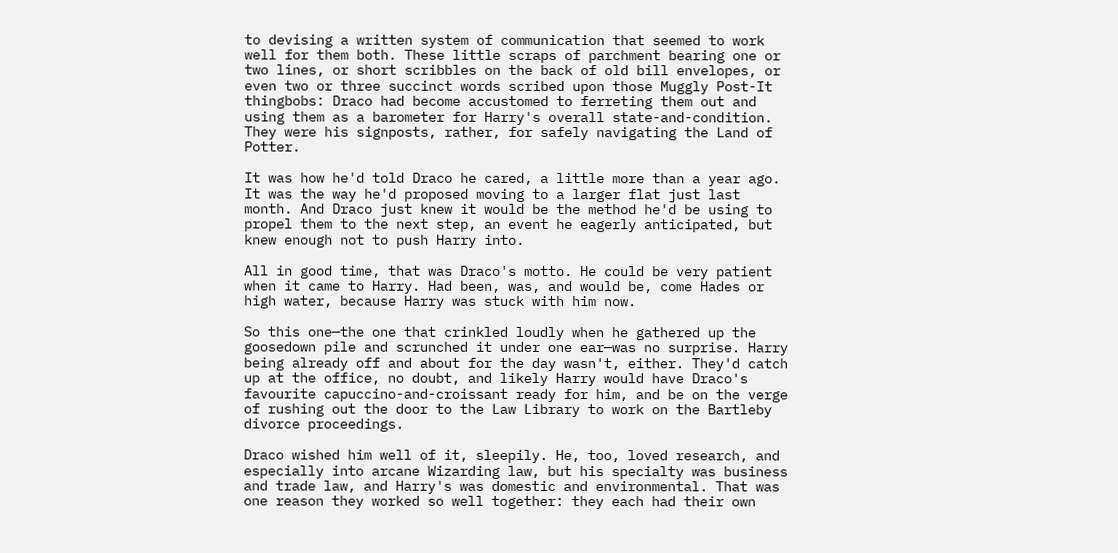to devising a written system of communication that seemed to work well for them both. These little scraps of parchment bearing one or two lines, or short scribbles on the back of old bill envelopes, or even two or three succinct words scribed upon those Muggly Post-It thingbobs: Draco had become accustomed to ferreting them out and using them as a barometer for Harry's overall state-and-condition. They were his signposts, rather, for safely navigating the Land of Potter.

It was how he'd told Draco he cared, a little more than a year ago. It was the way he'd proposed moving to a larger flat just last month. And Draco just knew it would be the method he'd be using to propel them to the next step, an event he eagerly anticipated, but knew enough not to push Harry into.

All in good time, that was Draco's motto. He could be very patient when it came to Harry. Had been, was, and would be, come Hades or high water, because Harry was stuck with him now.

So this one—the one that crinkled loudly when he gathered up the goosedown pile and scrunched it under one ear—was no surprise. Harry being already off and about for the day wasn't, either. They'd catch up at the office, no doubt, and likely Harry would have Draco's favourite capuccino-and-croissant ready for him, and be on the verge of rushing out the door to the Law Library to work on the Bartleby divorce proceedings.

Draco wished him well of it, sleepily. He, too, loved research, and especially into arcane Wizarding law, but his specialty was business and trade law, and Harry's was domestic and environmental. That was one reason they worked so well together: they each had their own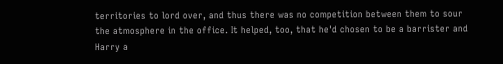territories to lord over, and thus there was no competition between them to sour the atmosphere in the office. It helped, too, that he'd chosen to be a barrister and Harry a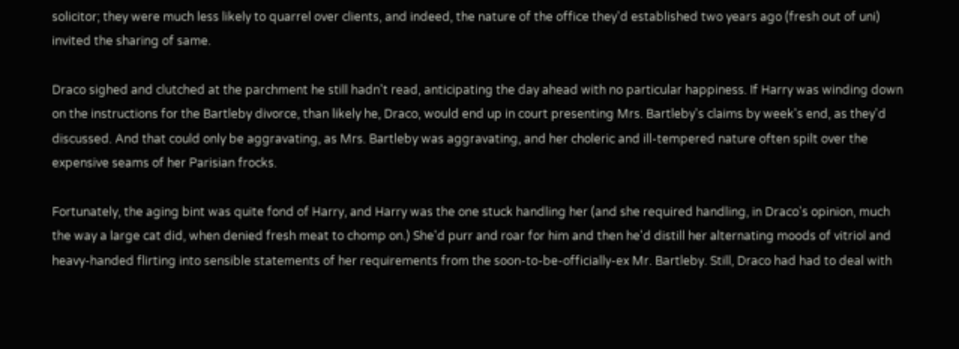solicitor; they were much less likely to quarrel over clients, and indeed, the nature of the office they'd established two years ago (fresh out of uni) invited the sharing of same.

Draco sighed and clutched at the parchment he still hadn't read, anticipating the day ahead with no particular happiness. If Harry was winding down on the instructions for the Bartleby divorce, than likely he, Draco, would end up in court presenting Mrs. Bartleby's claims by week's end, as they'd discussed. And that could only be aggravating, as Mrs. Bartleby was aggravating, and her choleric and ill-tempered nature often spilt over the expensive seams of her Parisian frocks.

Fortunately, the aging bint was quite fond of Harry, and Harry was the one stuck handling her (and she required handling, in Draco's opinion, much the way a large cat did, when denied fresh meat to chomp on.) She'd purr and roar for him and then he'd distill her alternating moods of vitriol and heavy-handed flirting into sensible statements of her requirements from the soon-to-be-officially-ex Mr. Bartleby. Still, Draco had had to deal with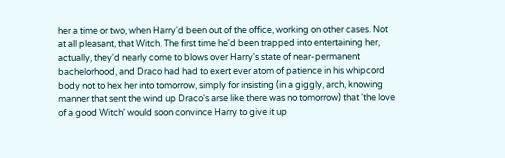her a time or two, when Harry'd been out of the office, working on other cases. Not at all pleasant, that Witch. The first time he'd been trapped into entertaining her, actually, they'd nearly come to blows over Harry's state of near-permanent bachelorhood, and Draco had had to exert ever atom of patience in his whipcord body not to hex her into tomorrow, simply for insisting (in a giggly, arch, knowing manner that sent the wind up Draco's arse like there was no tomorrow) that 'the love of a good Witch' would soon convince Harry to give it up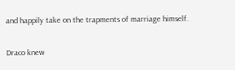and happily take on the trapments of marriage himself.

Draco knew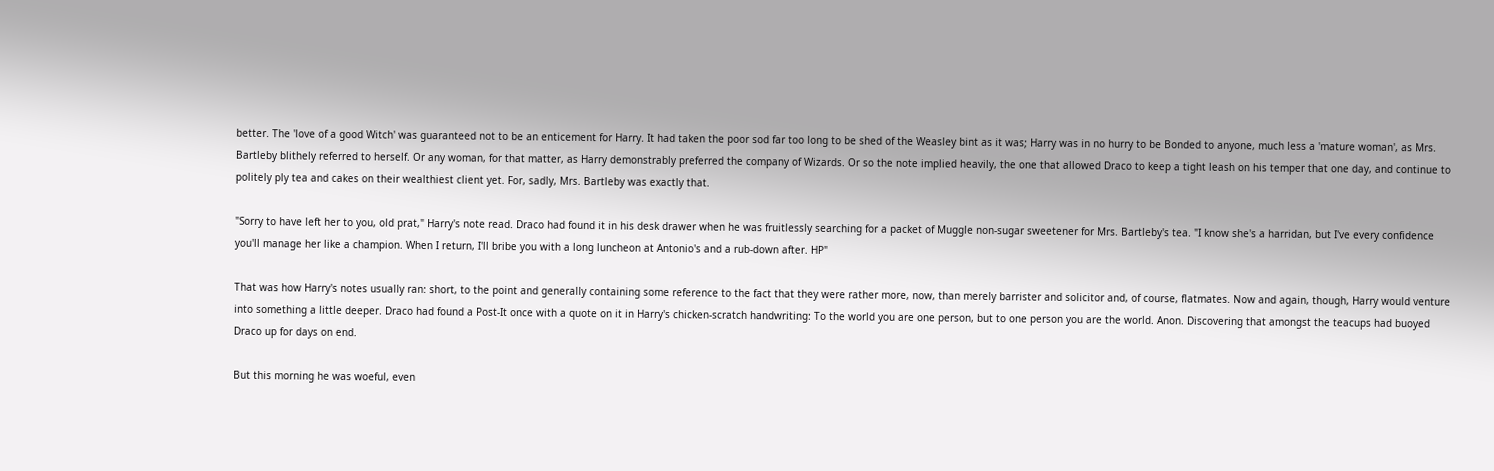better. The 'love of a good Witch' was guaranteed not to be an enticement for Harry. It had taken the poor sod far too long to be shed of the Weasley bint as it was; Harry was in no hurry to be Bonded to anyone, much less a 'mature woman', as Mrs. Bartleby blithely referred to herself. Or any woman, for that matter, as Harry demonstrably preferred the company of Wizards. Or so the note implied heavily, the one that allowed Draco to keep a tight leash on his temper that one day, and continue to politely ply tea and cakes on their wealthiest client yet. For, sadly, Mrs. Bartleby was exactly that.

"Sorry to have left her to you, old prat," Harry's note read. Draco had found it in his desk drawer when he was fruitlessly searching for a packet of Muggle non-sugar sweetener for Mrs. Bartleby's tea. "I know she's a harridan, but I've every confidence you'll manage her like a champion. When I return, I'll bribe you with a long luncheon at Antonio's and a rub-down after. HP"

That was how Harry's notes usually ran: short, to the point and generally containing some reference to the fact that they were rather more, now, than merely barrister and solicitor and, of course, flatmates. Now and again, though, Harry would venture into something a little deeper. Draco had found a Post-It once with a quote on it in Harry's chicken-scratch handwriting: To the world you are one person, but to one person you are the world. Anon. Discovering that amongst the teacups had buoyed Draco up for days on end.

But this morning he was woeful, even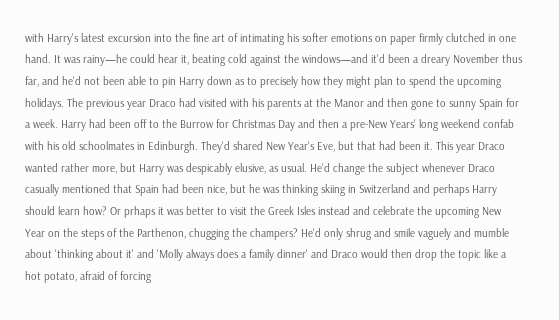with Harry's latest excursion into the fine art of intimating his softer emotions on paper firmly clutched in one hand. It was rainy—he could hear it, beating cold against the windows—and it'd been a dreary November thus far, and he'd not been able to pin Harry down as to precisely how they might plan to spend the upcoming holidays. The previous year Draco had visited with his parents at the Manor and then gone to sunny Spain for a week. Harry had been off to the Burrow for Christmas Day and then a pre-New Years' long weekend confab with his old schoolmates in Edinburgh. They'd shared New Year's Eve, but that had been it. This year Draco wanted rather more, but Harry was despicably elusive, as usual. He'd change the subject whenever Draco casually mentioned that Spain had been nice, but he was thinking skiing in Switzerland and perhaps Harry should learn how? Or prhaps it was better to visit the Greek Isles instead and celebrate the upcoming New Year on the steps of the Parthenon, chugging the champers? He'd only shrug and smile vaguely and mumble about 'thinking about it' and 'Molly always does a family dinner' and Draco would then drop the topic like a hot potato, afraid of forcing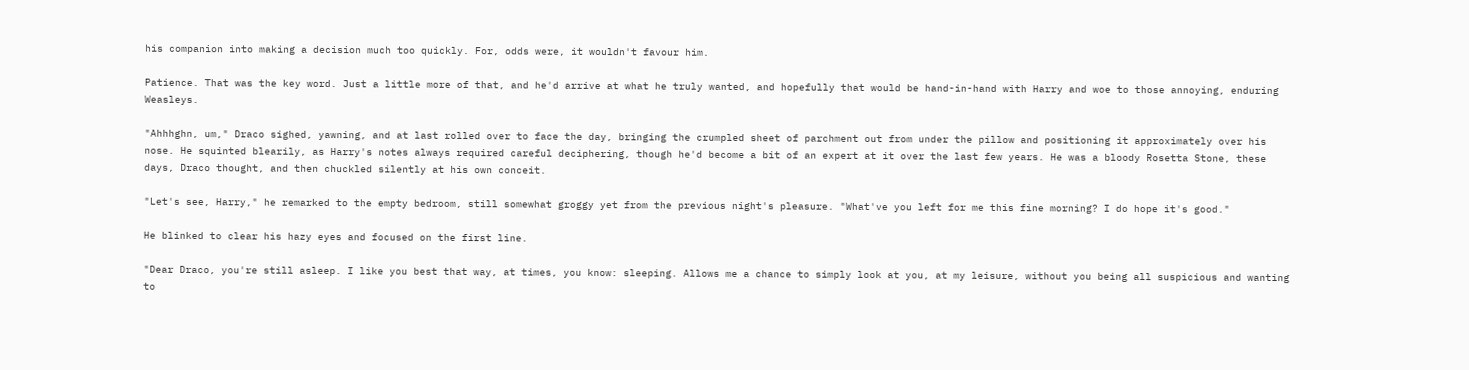his companion into making a decision much too quickly. For, odds were, it wouldn't favour him.

Patience. That was the key word. Just a little more of that, and he'd arrive at what he truly wanted, and hopefully that would be hand-in-hand with Harry and woe to those annoying, enduring Weasleys.

"Ahhhghn, um," Draco sighed, yawning, and at last rolled over to face the day, bringing the crumpled sheet of parchment out from under the pillow and positioning it approximately over his nose. He squinted blearily, as Harry's notes always required careful deciphering, though he'd become a bit of an expert at it over the last few years. He was a bloody Rosetta Stone, these days, Draco thought, and then chuckled silently at his own conceit.

"Let's see, Harry," he remarked to the empty bedroom, still somewhat groggy yet from the previous night's pleasure. "What've you left for me this fine morning? I do hope it's good."

He blinked to clear his hazy eyes and focused on the first line.

"Dear Draco, you're still asleep. I like you best that way, at times, you know: sleeping. Allows me a chance to simply look at you, at my leisure, without you being all suspicious and wanting to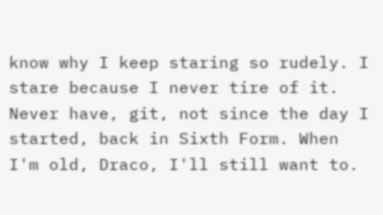know why I keep staring so rudely. I stare because I never tire of it. Never have, git, not since the day I started, back in Sixth Form. When I'm old, Draco, I'll still want to.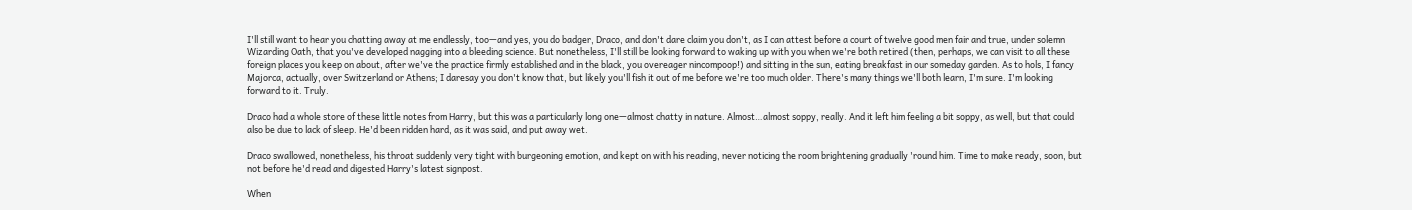I'll still want to hear you chatting away at me endlessly, too—and yes, you do badger, Draco, and don't dare claim you don't, as I can attest before a court of twelve good men fair and true, under solemn Wizarding Oath, that you've developed nagging into a bleeding science. But nonetheless, I'll still be looking forward to waking up with you when we're both retired (then, perhaps, we can visit to all these foreign places you keep on about, after we've the practice firmly established and in the black, you overeager nincompoop!) and sitting in the sun, eating breakfast in our someday garden. As to hols, I fancy Majorca, actually, over Switzerland or Athens; I daresay you don't know that, but likely you'll fish it out of me before we're too much older. There's many things we'll both learn, I'm sure. I'm looking forward to it. Truly.

Draco had a whole store of these little notes from Harry, but this was a particularly long one—almost chatty in nature. Almost…almost soppy, really. And it left him feeling a bit soppy, as well, but that could also be due to lack of sleep. He'd been ridden hard, as it was said, and put away wet.

Draco swallowed, nonetheless, his throat suddenly very tight with burgeoning emotion, and kept on with his reading, never noticing the room brightening gradually 'round him. Time to make ready, soon, but not before he'd read and digested Harry's latest signpost.

When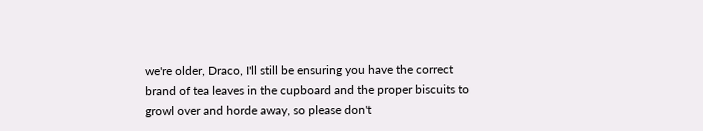we're older, Draco, I'll still be ensuring you have the correct brand of tea leaves in the cupboard and the proper biscuits to growl over and horde away, so please don't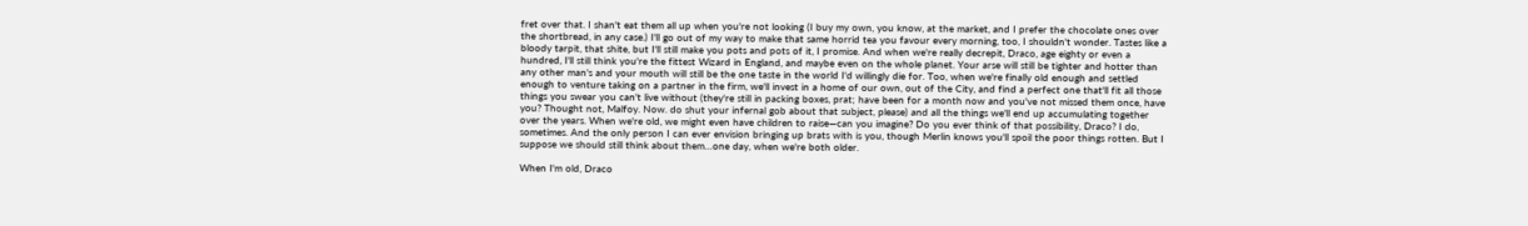fret over that. I shan't eat them all up when you're not looking (I buy my own, you know, at the market, and I prefer the chocolate ones over the shortbread, in any case.) I'll go out of my way to make that same horrid tea you favour every morning, too, I shouldn't wonder. Tastes like a bloody tarpit, that shite, but I'll still make you pots and pots of it, I promise. And when we're really decrepit, Draco, age eighty or even a hundred, I'll still think you're the fittest Wizard in England, and maybe even on the whole planet. Your arse will still be tighter and hotter than any other man's and your mouth will still be the one taste in the world I'd willingly die for. Too, when we're finally old enough and settled enough to venture taking on a partner in the firm, we'll invest in a home of our own, out of the City, and find a perfect one that'll fit all those things you swear you can't live without (they're still in packing boxes, prat; have been for a month now and you've not missed them once, have you? Thought not, Malfoy. Now. do shut your infernal gob about that subject, please) and all the things we'll end up accumulating together over the years. When we're old, we might even have children to raise—can you imagine? Do you ever think of that possibility, Draco? I do, sometimes. And the only person I can ever envision bringing up brats with is you, though Merlin knows you'll spoil the poor things rotten. But I suppose we should still think about them…one day, when we're both older.

When I'm old, Draco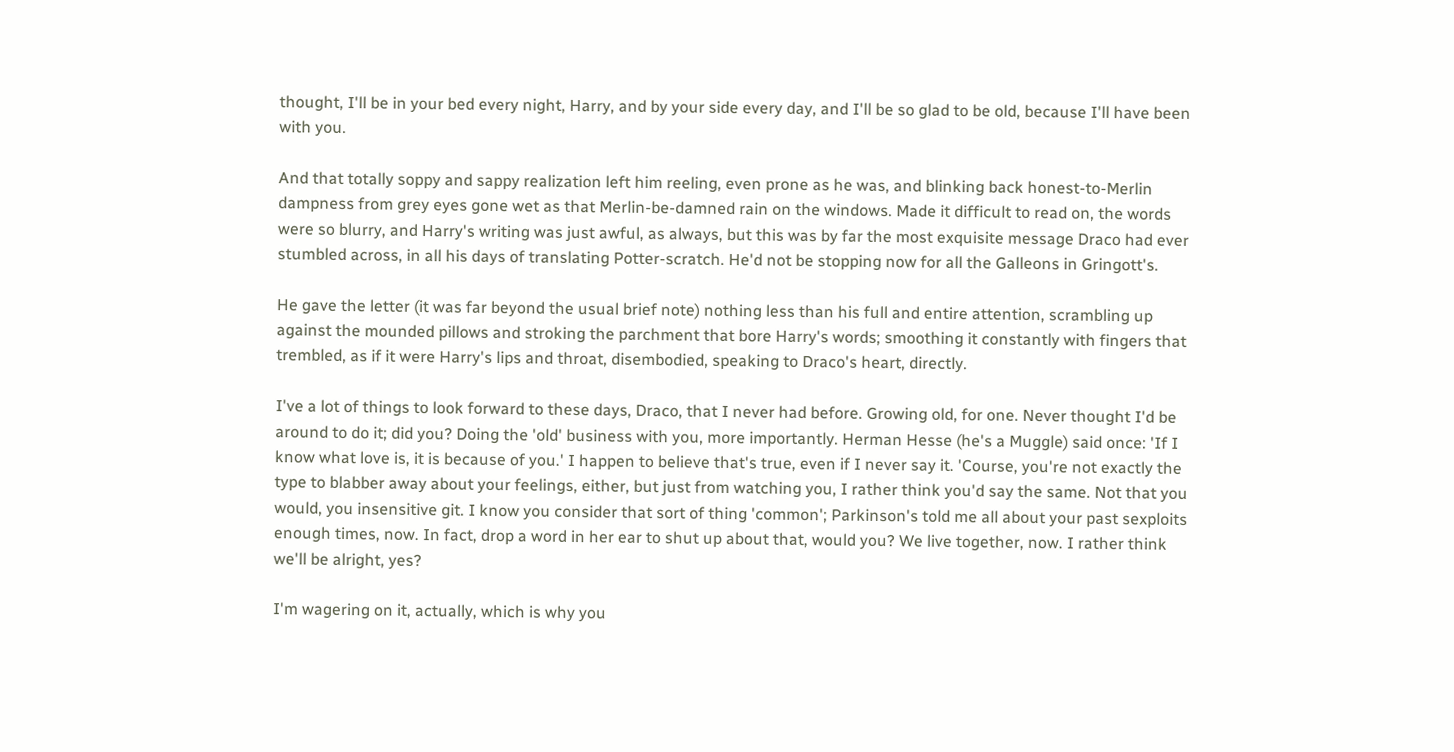thought, I'll be in your bed every night, Harry, and by your side every day, and I'll be so glad to be old, because I'll have been with you.

And that totally soppy and sappy realization left him reeling, even prone as he was, and blinking back honest-to-Merlin dampness from grey eyes gone wet as that Merlin-be-damned rain on the windows. Made it difficult to read on, the words were so blurry, and Harry's writing was just awful, as always, but this was by far the most exquisite message Draco had ever stumbled across, in all his days of translating Potter-scratch. He'd not be stopping now for all the Galleons in Gringott's.

He gave the letter (it was far beyond the usual brief note) nothing less than his full and entire attention, scrambling up against the mounded pillows and stroking the parchment that bore Harry's words; smoothing it constantly with fingers that trembled, as if it were Harry's lips and throat, disembodied, speaking to Draco's heart, directly.

I've a lot of things to look forward to these days, Draco, that I never had before. Growing old, for one. Never thought I'd be around to do it; did you? Doing the 'old' business with you, more importantly. Herman Hesse (he's a Muggle) said once: 'If I know what love is, it is because of you.' I happen to believe that's true, even if I never say it. 'Course, you're not exactly the type to blabber away about your feelings, either, but just from watching you, I rather think you'd say the same. Not that you would, you insensitive git. I know you consider that sort of thing 'common'; Parkinson's told me all about your past sexploits enough times, now. In fact, drop a word in her ear to shut up about that, would you? We live together, now. I rather think we'll be alright, yes?

I'm wagering on it, actually, which is why you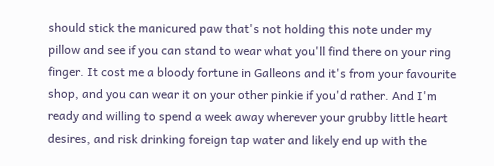should stick the manicured paw that's not holding this note under my pillow and see if you can stand to wear what you'll find there on your ring finger. It cost me a bloody fortune in Galleons and it's from your favourite shop, and you can wear it on your other pinkie if you'd rather. And I'm ready and willing to spend a week away wherever your grubby little heart desires, and risk drinking foreign tap water and likely end up with the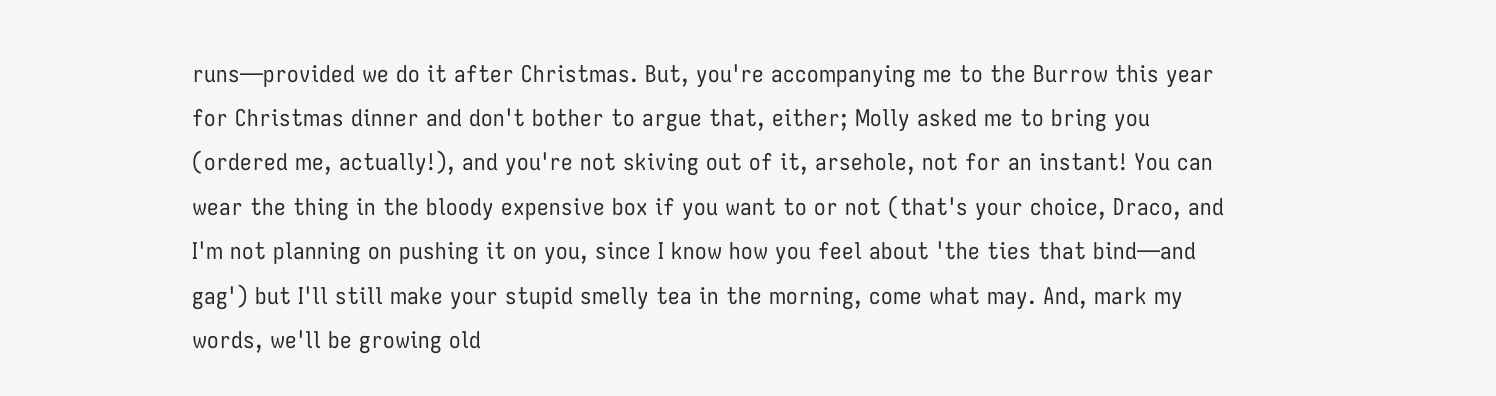runs—provided we do it after Christmas. But, you're accompanying me to the Burrow this year for Christmas dinner and don't bother to argue that, either; Molly asked me to bring you (ordered me, actually!), and you're not skiving out of it, arsehole, not for an instant! You can wear the thing in the bloody expensive box if you want to or not (that's your choice, Draco, and I'm not planning on pushing it on you, since I know how you feel about 'the ties that bind—and gag') but I'll still make your stupid smelly tea in the morning, come what may. And, mark my words, we'll be growing old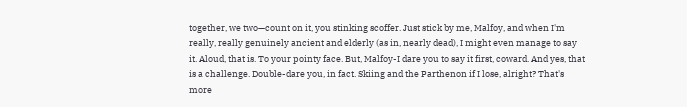together, we two—count on it, you stinking scoffer. Just stick by me, Malfoy, and when I'm really, really genuinely ancient and elderly (as in, nearly dead), I might even manage to say it. Aloud, that is. To your pointy face. But, Malfoy-I dare you to say it first, coward. And yes, that is a challenge. Double-dare you, in fact. Skiing and the Parthenon if I lose, alright? That's more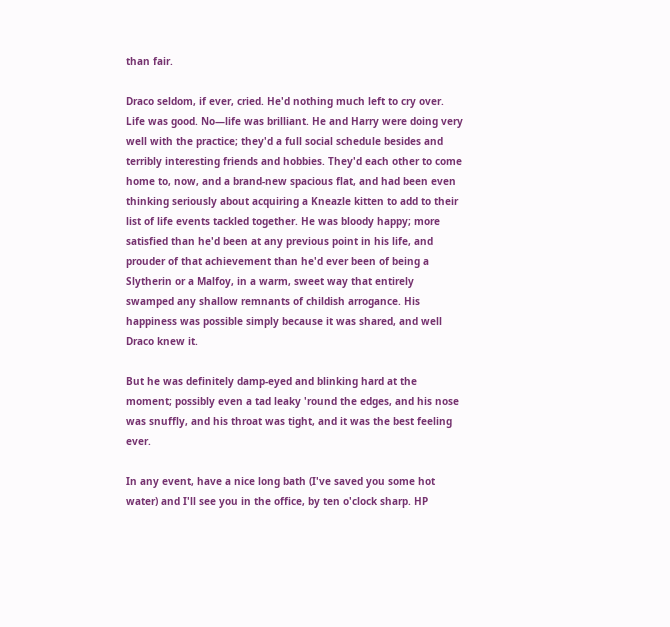than fair.

Draco seldom, if ever, cried. He'd nothing much left to cry over. Life was good. No—life was brilliant. He and Harry were doing very well with the practice; they'd a full social schedule besides and terribly interesting friends and hobbies. They'd each other to come home to, now, and a brand-new spacious flat, and had been even thinking seriously about acquiring a Kneazle kitten to add to their list of life events tackled together. He was bloody happy; more satisfied than he'd been at any previous point in his life, and prouder of that achievement than he'd ever been of being a Slytherin or a Malfoy, in a warm, sweet way that entirely swamped any shallow remnants of childish arrogance. His happiness was possible simply because it was shared, and well Draco knew it.

But he was definitely damp-eyed and blinking hard at the moment; possibly even a tad leaky 'round the edges, and his nose was snuffly, and his throat was tight, and it was the best feeling ever.

In any event, have a nice long bath (I've saved you some hot water) and I'll see you in the office, by ten o'clock sharp. HP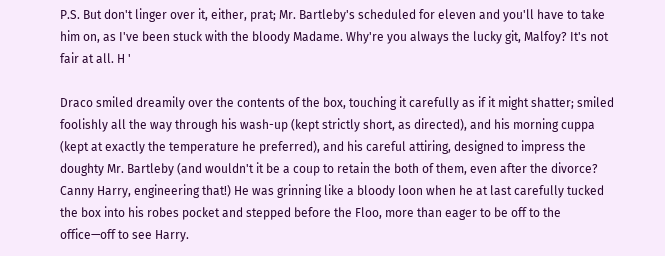P.S. But don't linger over it, either, prat; Mr. Bartleby's scheduled for eleven and you'll have to take him on, as I've been stuck with the bloody Madame. Why're you always the lucky git, Malfoy? It's not fair at all. H '

Draco smiled dreamily over the contents of the box, touching it carefully as if it might shatter; smiled foolishly all the way through his wash-up (kept strictly short, as directed), and his morning cuppa (kept at exactly the temperature he preferred), and his careful attiring, designed to impress the doughty Mr. Bartleby (and wouldn't it be a coup to retain the both of them, even after the divorce? Canny Harry, engineering that!) He was grinning like a bloody loon when he at last carefully tucked the box into his robes pocket and stepped before the Floo, more than eager to be off to the office—off to see Harry.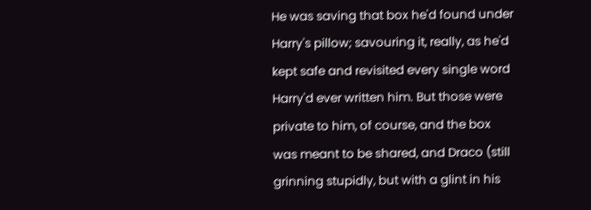He was saving that box he'd found under Harry's pillow; savouring it, really, as he'd kept safe and revisited every single word Harry'd ever written him. But those were private to him, of course, and the box was meant to be shared, and Draco (still grinning stupidly, but with a glint in his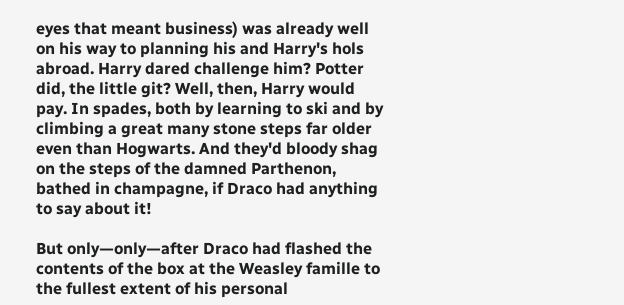eyes that meant business) was already well on his way to planning his and Harry's hols abroad. Harry dared challenge him? Potter did, the little git? Well, then, Harry would pay. In spades, both by learning to ski and by climbing a great many stone steps far older even than Hogwarts. And they'd bloody shag on the steps of the damned Parthenon, bathed in champagne, if Draco had anything to say about it!

But only—only—after Draco had flashed the contents of the box at the Weasley famille to the fullest extent of his personal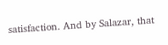satisfaction. And by Salazar, that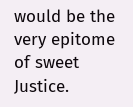would be the very epitome of sweet Justice.